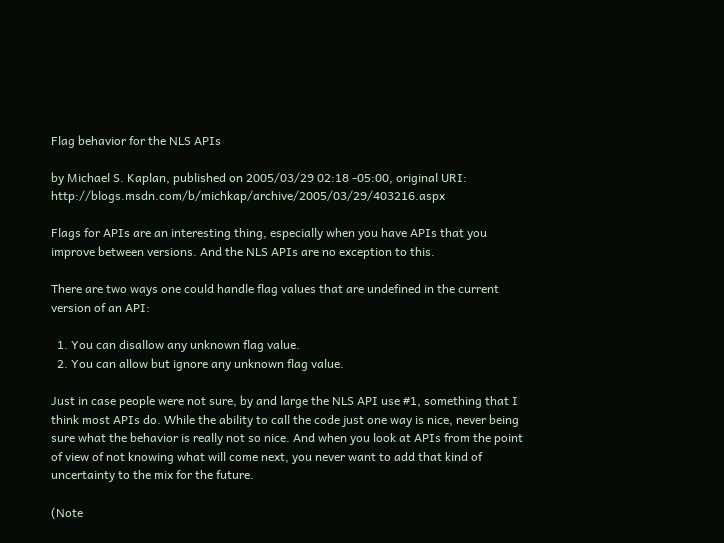Flag behavior for the NLS APIs

by Michael S. Kaplan, published on 2005/03/29 02:18 -05:00, original URI: http://blogs.msdn.com/b/michkap/archive/2005/03/29/403216.aspx

Flags for APIs are an interesting thing, especially when you have APIs that you improve between versions. And the NLS APIs are no exception to this.

There are two ways one could handle flag values that are undefined in the current version of an API:

  1. You can disallow any unknown flag value.
  2. You can allow but ignore any unknown flag value.

Just in case people were not sure, by and large the NLS API use #1, something that I think most APIs do. While the ability to call the code just one way is nice, never being sure what the behavior is really not so nice. And when you look at APIs from the point of view of not knowing what will come next, you never want to add that kind of uncertainty to the mix for the future.

(Note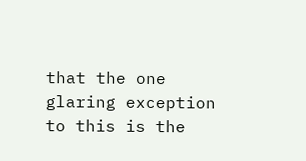that the one glaring exception to this is the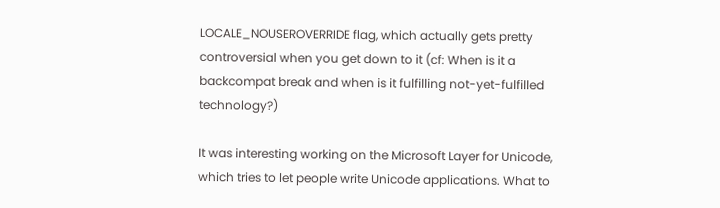LOCALE_NOUSEROVERRIDE flag, which actually gets pretty controversial when you get down to it (cf: When is it a backcompat break and when is it fulfilling not-yet-fulfilled technology?)

It was interesting working on the Microsoft Layer for Unicode, which tries to let people write Unicode applications. What to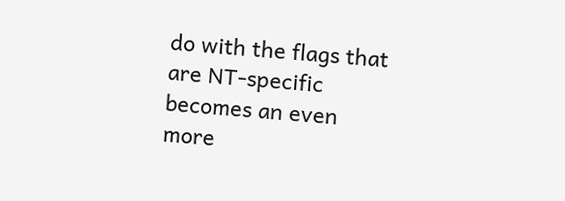do with the flags that are NT-specific becomes an even more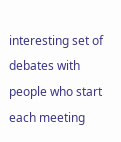interesting set of debates with people who start each meeting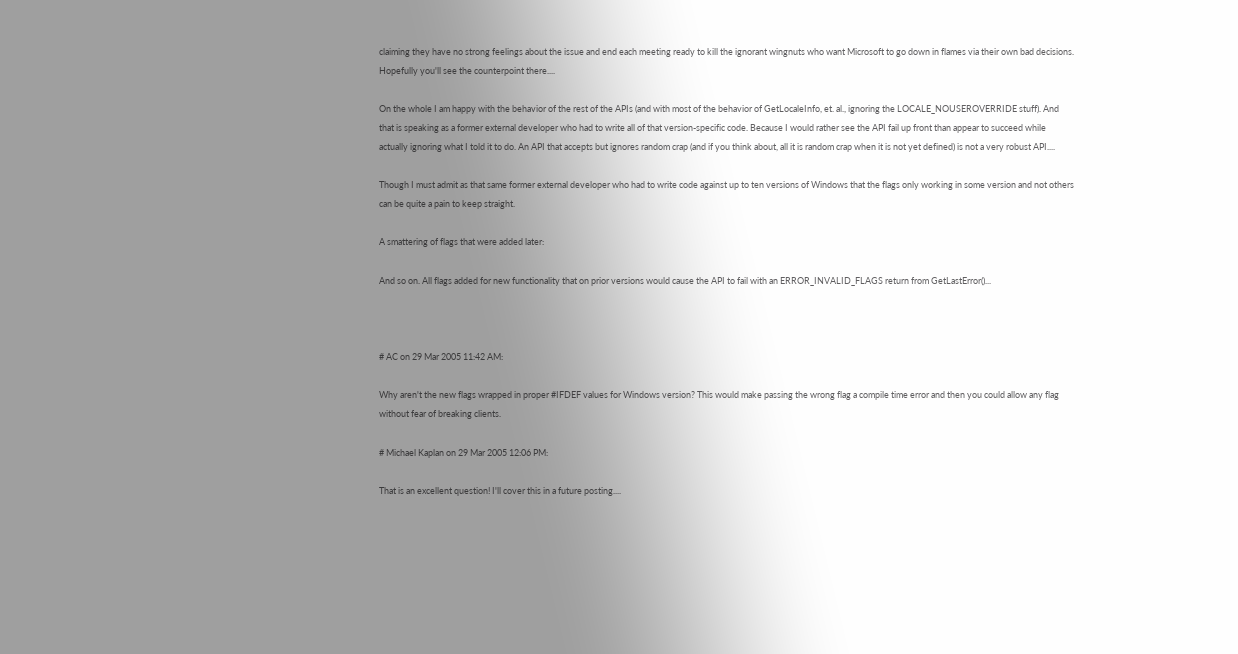claiming they have no strong feelings about the issue and end each meeting ready to kill the ignorant wingnuts who want Microsoft to go down in flames via their own bad decisions. Hopefully you'll see the counterpoint there....

On the whole I am happy with the behavior of the rest of the APIs (and with most of the behavior of GetLocaleInfo, et. al., ignoring the LOCALE_NOUSEROVERRIDE stuff). And that is speaking as a former external developer who had to write all of that version-specific code. Because I would rather see the API fail up front than appear to succeed while actually ignoring what I told it to do. An API that accepts but ignores random crap (and if you think about, all it is random crap when it is not yet defined) is not a very robust API....

Though I must admit as that same former external developer who had to write code against up to ten versions of Windows that the flags only working in some version and not others can be quite a pain to keep straight.

A smattering of flags that were added later:

And so on. All flags added for new functionality that on prior versions would cause the API to fail with an ERROR_INVALID_FLAGS return from GetLastError()...



# AC on 29 Mar 2005 11:42 AM:

Why aren't the new flags wrapped in proper #IFDEF values for Windows version? This would make passing the wrong flag a compile time error and then you could allow any flag without fear of breaking clients.

# Michael Kaplan on 29 Mar 2005 12:06 PM:

That is an excellent question! I'll cover this in a future posting....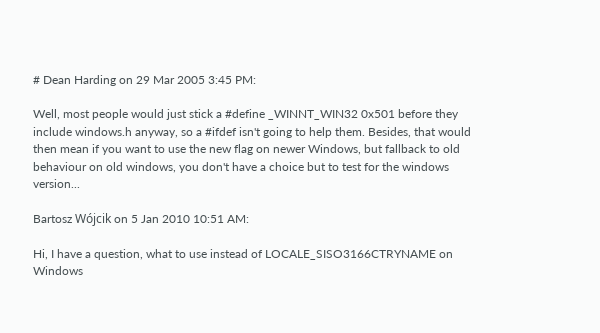# Dean Harding on 29 Mar 2005 3:45 PM:

Well, most people would just stick a #define _WINNT_WIN32 0x501 before they include windows.h anyway, so a #ifdef isn't going to help them. Besides, that would then mean if you want to use the new flag on newer Windows, but fallback to old behaviour on old windows, you don't have a choice but to test for the windows version...

Bartosz Wójcik on 5 Jan 2010 10:51 AM:

Hi, I have a question, what to use instead of LOCALE_SISO3166CTRYNAME on Windows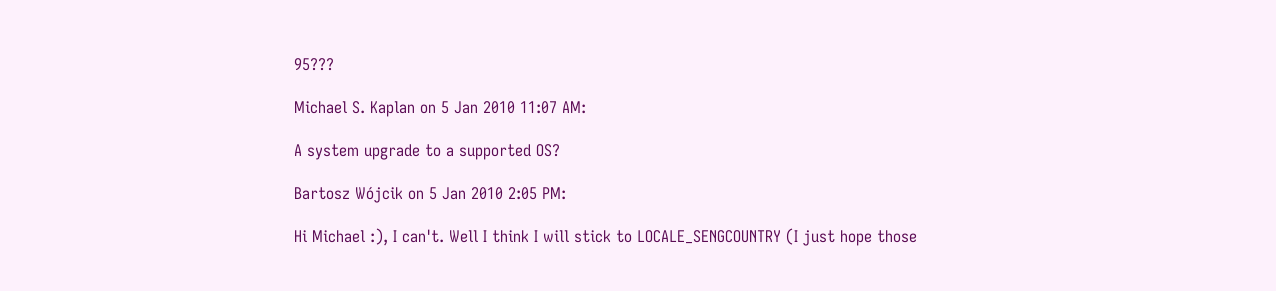95???

Michael S. Kaplan on 5 Jan 2010 11:07 AM:

A system upgrade to a supported OS?

Bartosz Wójcik on 5 Jan 2010 2:05 PM:

Hi Michael :), I can't. Well I think I will stick to LOCALE_SENGCOUNTRY (I just hope those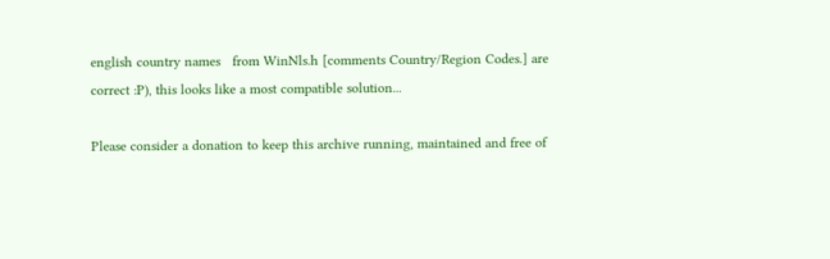english country names   from WinNls.h [comments Country/Region Codes.] are correct :P), this looks like a most compatible solution...

Please consider a donation to keep this archive running, maintained and free of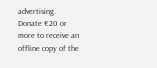advertising.
Donate €20 or more to receive an offline copy of the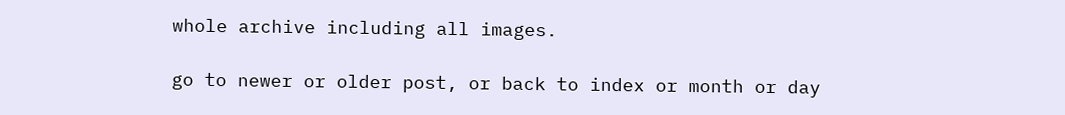whole archive including all images.

go to newer or older post, or back to index or month or day